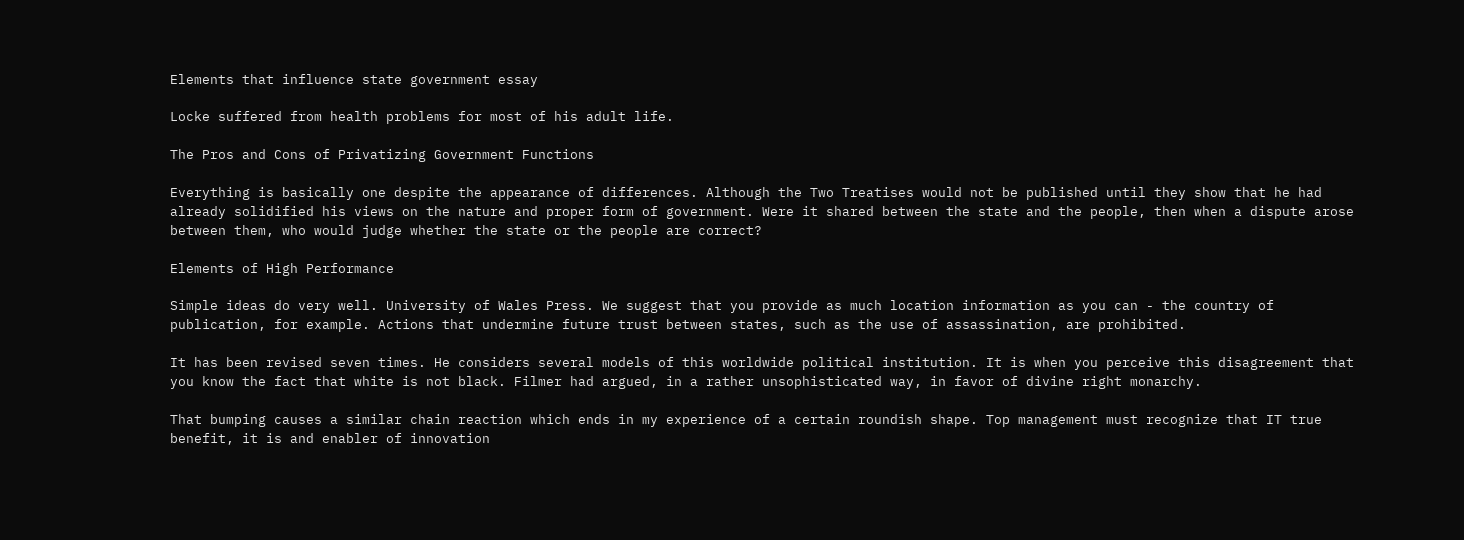Elements that influence state government essay

Locke suffered from health problems for most of his adult life.

The Pros and Cons of Privatizing Government Functions

Everything is basically one despite the appearance of differences. Although the Two Treatises would not be published until they show that he had already solidified his views on the nature and proper form of government. Were it shared between the state and the people, then when a dispute arose between them, who would judge whether the state or the people are correct?

Elements of High Performance

Simple ideas do very well. University of Wales Press. We suggest that you provide as much location information as you can - the country of publication, for example. Actions that undermine future trust between states, such as the use of assassination, are prohibited.

It has been revised seven times. He considers several models of this worldwide political institution. It is when you perceive this disagreement that you know the fact that white is not black. Filmer had argued, in a rather unsophisticated way, in favor of divine right monarchy.

That bumping causes a similar chain reaction which ends in my experience of a certain roundish shape. Top management must recognize that IT true benefit, it is and enabler of innovation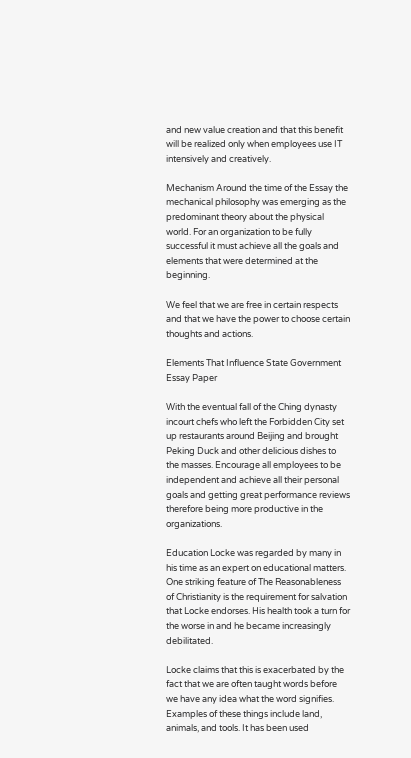and new value creation and that this benefit will be realized only when employees use IT intensively and creatively.

Mechanism Around the time of the Essay the mechanical philosophy was emerging as the predominant theory about the physical world. For an organization to be fully successful it must achieve all the goals and elements that were determined at the beginning.

We feel that we are free in certain respects and that we have the power to choose certain thoughts and actions.

Elements That Influence State Government Essay Paper

With the eventual fall of the Ching dynasty incourt chefs who left the Forbidden City set up restaurants around Beijing and brought Peking Duck and other delicious dishes to the masses. Encourage all employees to be independent and achieve all their personal goals and getting great performance reviews therefore being more productive in the organizations.

Education Locke was regarded by many in his time as an expert on educational matters. One striking feature of The Reasonableness of Christianity is the requirement for salvation that Locke endorses. His health took a turn for the worse in and he became increasingly debilitated.

Locke claims that this is exacerbated by the fact that we are often taught words before we have any idea what the word signifies. Examples of these things include land, animals, and tools. It has been used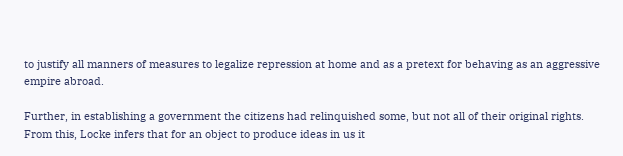to justify all manners of measures to legalize repression at home and as a pretext for behaving as an aggressive empire abroad.

Further, in establishing a government the citizens had relinquished some, but not all of their original rights. From this, Locke infers that for an object to produce ideas in us it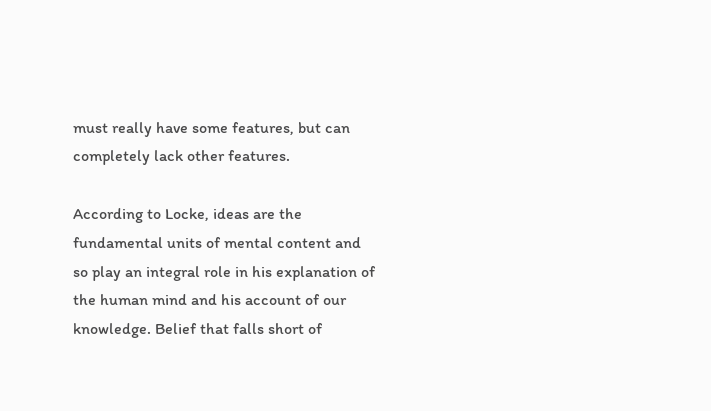must really have some features, but can completely lack other features.

According to Locke, ideas are the fundamental units of mental content and so play an integral role in his explanation of the human mind and his account of our knowledge. Belief that falls short of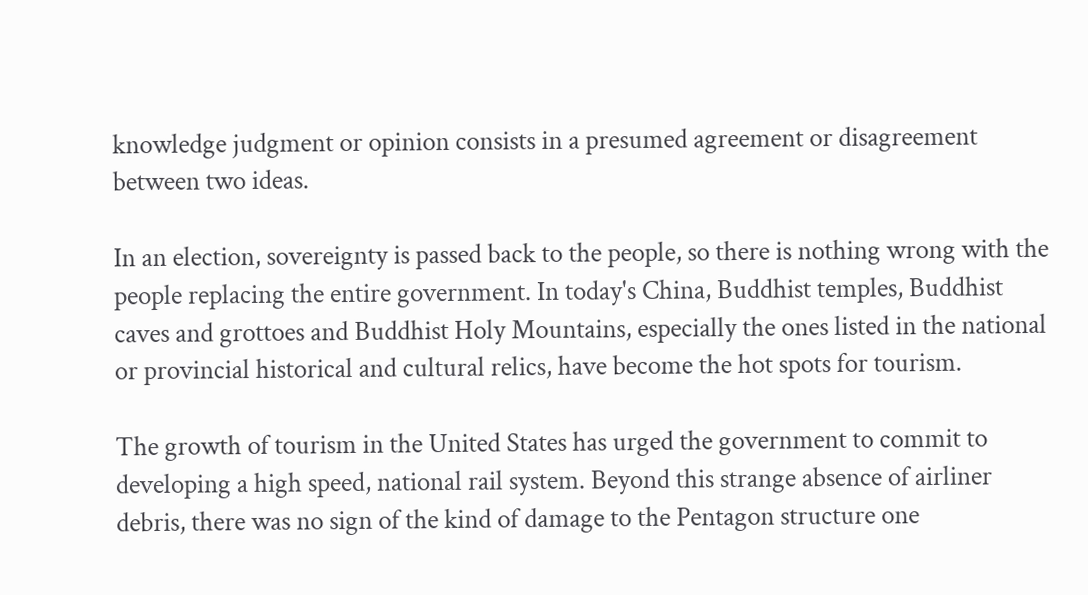knowledge judgment or opinion consists in a presumed agreement or disagreement between two ideas.

In an election, sovereignty is passed back to the people, so there is nothing wrong with the people replacing the entire government. In today's China, Buddhist temples, Buddhist caves and grottoes and Buddhist Holy Mountains, especially the ones listed in the national or provincial historical and cultural relics, have become the hot spots for tourism.

The growth of tourism in the United States has urged the government to commit to developing a high speed, national rail system. Beyond this strange absence of airliner debris, there was no sign of the kind of damage to the Pentagon structure one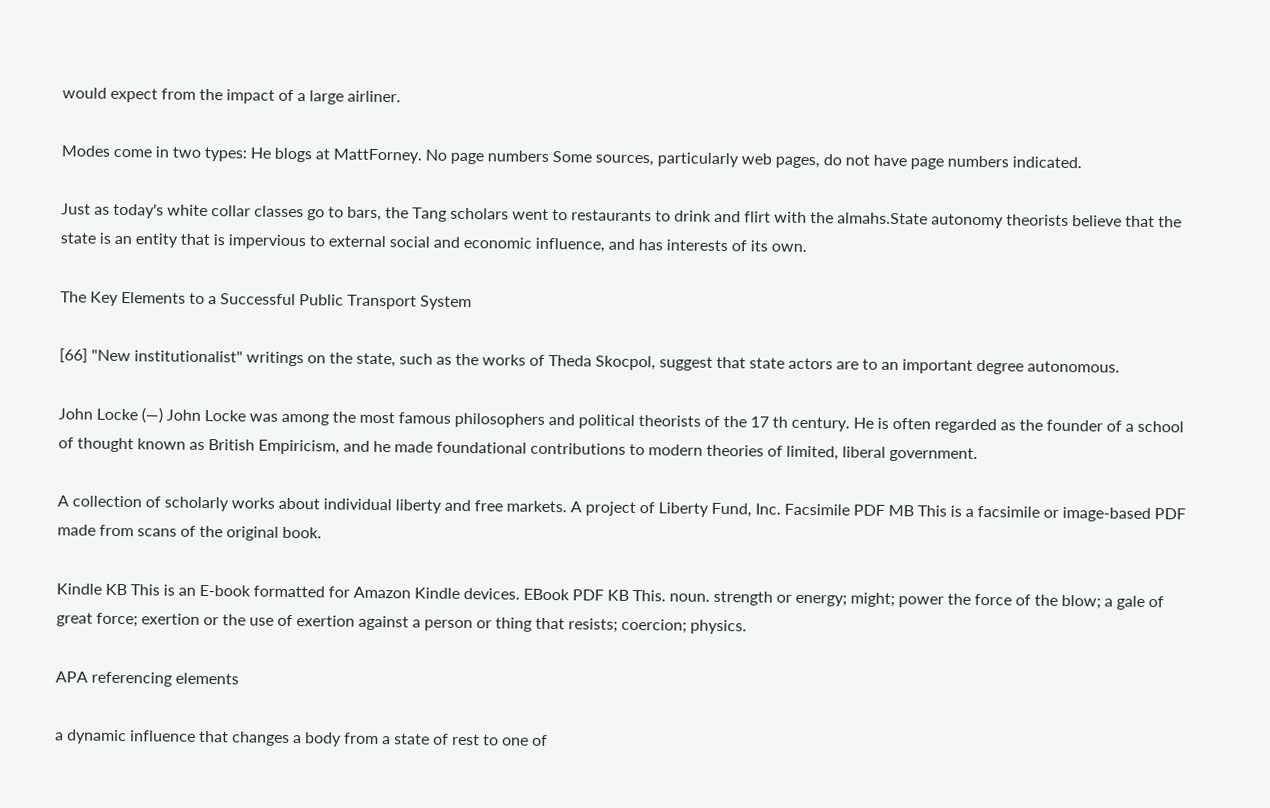would expect from the impact of a large airliner.

Modes come in two types: He blogs at MattForney. No page numbers Some sources, particularly web pages, do not have page numbers indicated.

Just as today's white collar classes go to bars, the Tang scholars went to restaurants to drink and flirt with the almahs.State autonomy theorists believe that the state is an entity that is impervious to external social and economic influence, and has interests of its own.

The Key Elements to a Successful Public Transport System

[66] "New institutionalist" writings on the state, such as the works of Theda Skocpol, suggest that state actors are to an important degree autonomous.

John Locke (—) John Locke was among the most famous philosophers and political theorists of the 17 th century. He is often regarded as the founder of a school of thought known as British Empiricism, and he made foundational contributions to modern theories of limited, liberal government.

A collection of scholarly works about individual liberty and free markets. A project of Liberty Fund, Inc. Facsimile PDF MB This is a facsimile or image-based PDF made from scans of the original book.

Kindle KB This is an E-book formatted for Amazon Kindle devices. EBook PDF KB This. noun. strength or energy; might; power the force of the blow; a gale of great force; exertion or the use of exertion against a person or thing that resists; coercion; physics.

APA referencing elements

a dynamic influence that changes a body from a state of rest to one of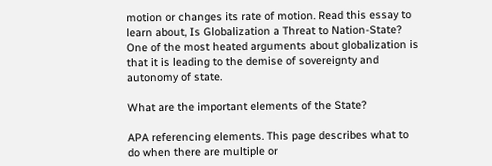motion or changes its rate of motion. Read this essay to learn about, Is Globalization a Threat to Nation-State? One of the most heated arguments about globalization is that it is leading to the demise of sovereignty and autonomy of state.

What are the important elements of the State?

APA referencing elements. This page describes what to do when there are multiple or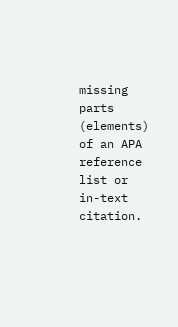missing parts (elements) of an APA reference list or in-text citation.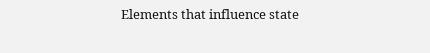Elements that influence state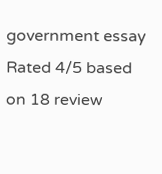government essay
Rated 4/5 based on 18 review